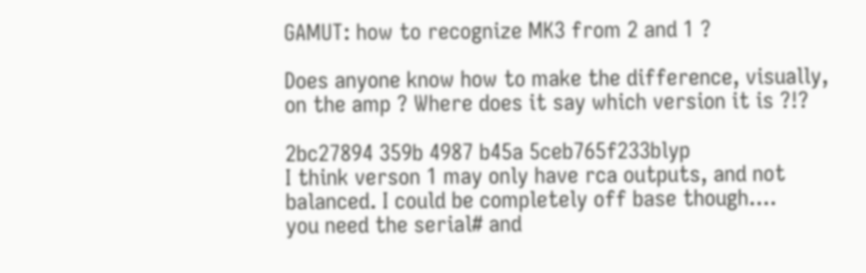GAMUT: how to recognize MK3 from 2 and 1 ?

Does anyone know how to make the difference, visually, on the amp ? Where does it say which version it is ?!?

2bc27894 359b 4987 b45a 5ceb765f233blyp
I think verson 1 may only have rca outputs, and not balanced. I could be completely off base though....
you need the serial# and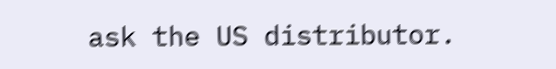ask the US distributor.